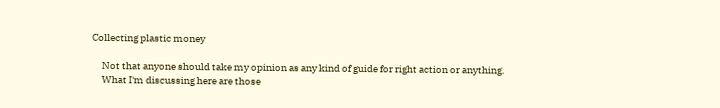Collecting plastic money

     Not that anyone should take my opinion as any kind of guide for right action or anything.
     What I'm discussing here are those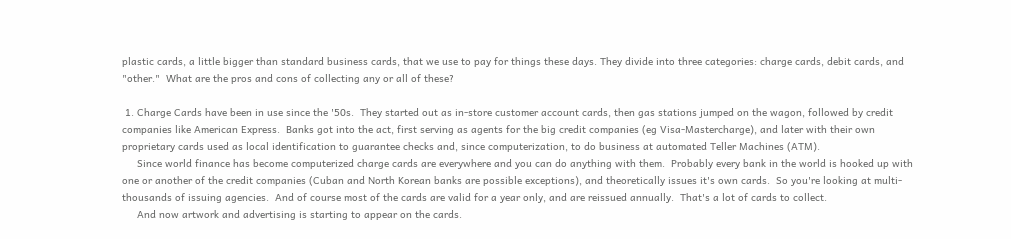plastic cards, a little bigger than standard business cards, that we use to pay for things these days. They divide into three categories: charge cards, debit cards, and "other."  What are the pros and cons of collecting any or all of these?

 1. Charge Cards have been in use since the '50s.  They started out as in-store customer account cards, then gas stations jumped on the wagon, followed by credit companies like American Express.  Banks got into the act, first serving as agents for the big credit companies (eg Visa-Mastercharge), and later with their own proprietary cards used as local identification to guarantee checks and, since computerization, to do business at automated Teller Machines (ATM).
     Since world finance has become computerized charge cards are everywhere and you can do anything with them.  Probably every bank in the world is hooked up with one or another of the credit companies (Cuban and North Korean banks are possible exceptions), and theoretically issues it's own cards.  So you're looking at multi-thousands of issuing agencies.  And of course most of the cards are valid for a year only, and are reissued annually.  That's a lot of cards to collect.
     And now artwork and advertising is starting to appear on the cards.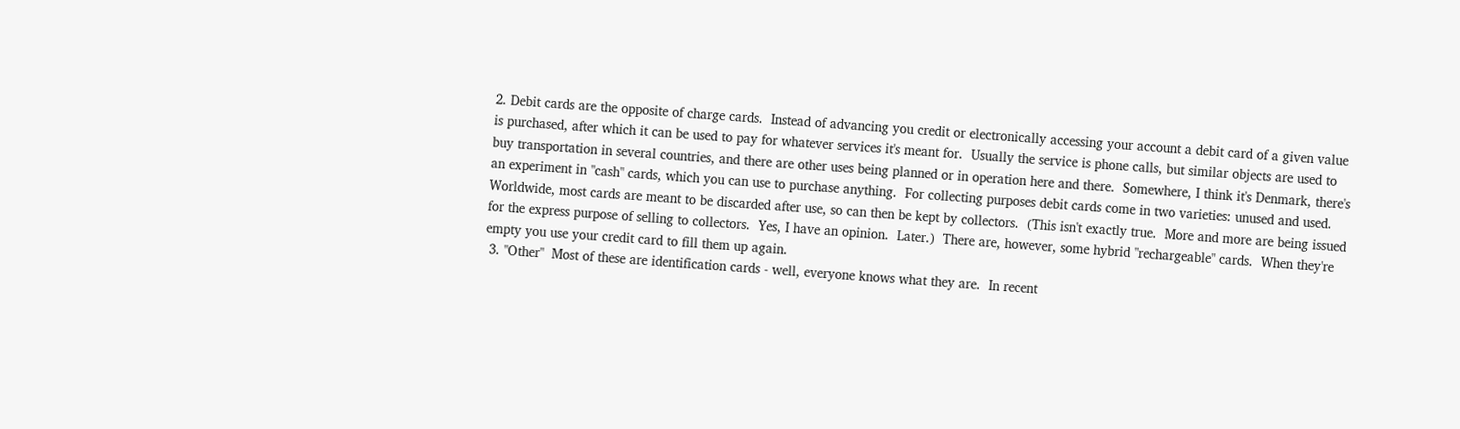2. Debit cards are the opposite of charge cards.  Instead of advancing you credit or electronically accessing your account a debit card of a given value is purchased, after which it can be used to pay for whatever services it's meant for.  Usually the service is phone calls, but similar objects are used to buy transportation in several countries, and there are other uses being planned or in operation here and there.  Somewhere, I think it's Denmark, there's an experiment in "cash" cards, which you can use to purchase anything.  For collecting purposes debit cards come in two varieties: unused and used.  Worldwide, most cards are meant to be discarded after use, so can then be kept by collectors.  (This isn't exactly true.  More and more are being issued for the express purpose of selling to collectors.  Yes, I have an opinion.  Later.)  There are, however, some hybrid "rechargeable" cards.  When they're empty you use your credit card to fill them up again.
 3. "Other"  Most of these are identification cards - well, everyone knows what they are.  In recent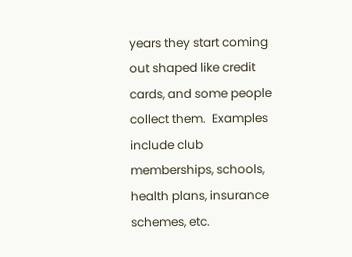years they start coming out shaped like credit cards, and some people collect them.  Examples include club memberships, schools, health plans, insurance schemes, etc.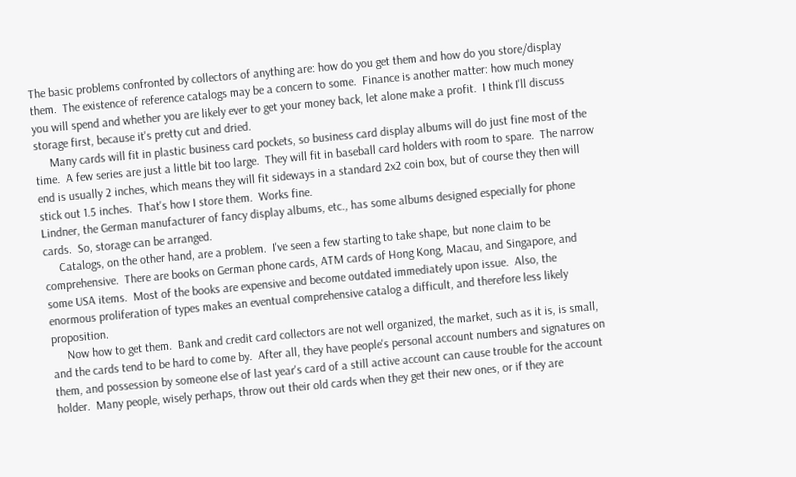The basic problems confronted by collectors of anything are: how do you get them and how do you store/display them.  The existence of reference catalogs may be a concern to some.  Finance is another matter: how much money you will spend and whether you are likely ever to get your money back, let alone make a profit.  I think I'll discuss storage first, because it's pretty cut and dried.
     Many cards will fit in plastic business card pockets, so business card display albums will do just fine most of the time.  A few series are just a little bit too large.  They will fit in baseball card holders with room to spare.  The narrow end is usually 2 inches, which means they will fit sideways in a standard 2x2 coin box, but of course they then will stick out 1.5 inches.  That's how I store them.  Works fine.
Lindner, the German manufacturer of fancy display albums, etc., has some albums designed especially for phone cards.  So, storage can be arranged.
     Catalogs, on the other hand, are a problem.  I've seen a few starting to take shape, but none claim to be comprehensive.  There are books on German phone cards, ATM cards of Hong Kong, Macau, and Singapore, and some USA items.  Most of the books are expensive and become outdated immediately upon issue.  Also, the enormous proliferation of types makes an eventual comprehensive catalog a difficult, and therefore less likely proposition.
     Now how to get them.  Bank and credit card collectors are not well organized, the market, such as it is, is small, and the cards tend to be hard to come by.  After all, they have people's personal account numbers and signatures on them, and possession by someone else of last year's card of a still active account can cause trouble for the account holder.  Many people, wisely perhaps, throw out their old cards when they get their new ones, or if they are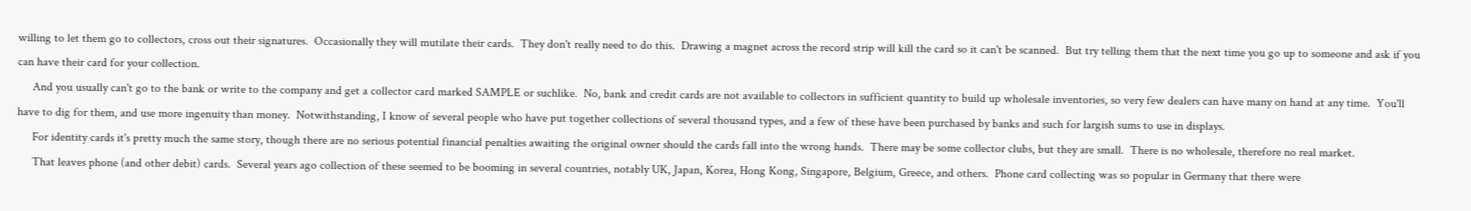willing to let them go to collectors, cross out their signatures.  Occasionally they will mutilate their cards.  They don't really need to do this.  Drawing a magnet across the record strip will kill the card so it can't be scanned.  But try telling them that the next time you go up to someone and ask if you can have their card for your collection.
     And you usually can't go to the bank or write to the company and get a collector card marked SAMPLE or suchlike.  No, bank and credit cards are not available to collectors in sufficient quantity to build up wholesale inventories, so very few dealers can have many on hand at any time.  You'll have to dig for them, and use more ingenuity than money.  Notwithstanding, I know of several people who have put together collections of several thousand types, and a few of these have been purchased by banks and such for largish sums to use in displays.
     For identity cards it's pretty much the same story, though there are no serious potential financial penalties awaiting the original owner should the cards fall into the wrong hands.  There may be some collector clubs, but they are small.  There is no wholesale, therefore no real market.
     That leaves phone (and other debit) cards.  Several years ago collection of these seemed to be booming in several countries, notably UK, Japan, Korea, Hong Kong, Singapore, Belgium, Greece, and others.  Phone card collecting was so popular in Germany that there were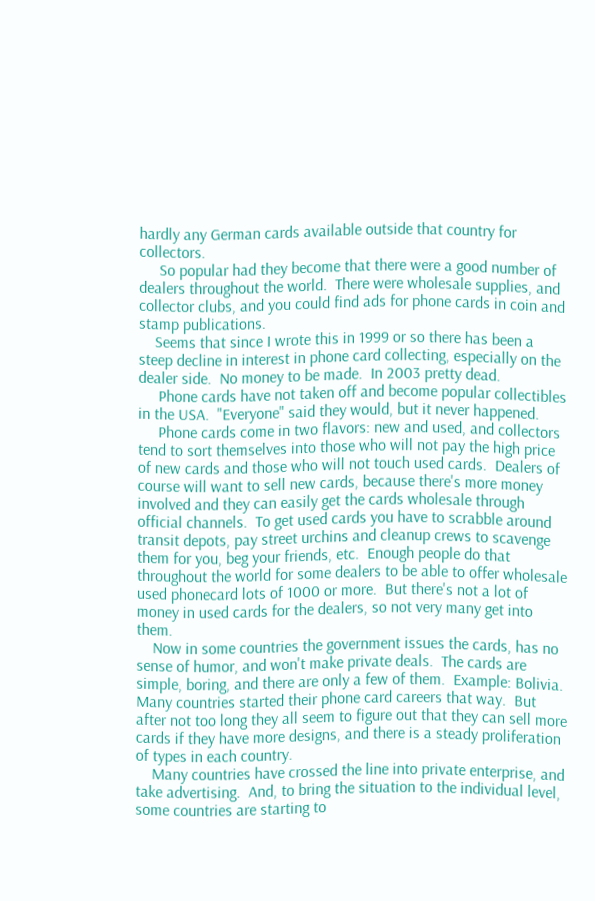hardly any German cards available outside that country for collectors.
     So popular had they become that there were a good number of dealers throughout the world.  There were wholesale supplies, and collector clubs, and you could find ads for phone cards in coin and stamp publications.
    Seems that since I wrote this in 1999 or so there has been a steep decline in interest in phone card collecting, especially on the dealer side.  No money to be made.  In 2003 pretty dead.
     Phone cards have not taken off and become popular collectibles in the USA.  "Everyone" said they would, but it never happened.
     Phone cards come in two flavors: new and used, and collectors tend to sort themselves into those who will not pay the high price of new cards and those who will not touch used cards.  Dealers of course will want to sell new cards, because there's more money involved and they can easily get the cards wholesale through official channels.  To get used cards you have to scrabble around transit depots, pay street urchins and cleanup crews to scavenge them for you, beg your friends, etc.  Enough people do that throughout the world for some dealers to be able to offer wholesale used phonecard lots of 1000 or more.  But there's not a lot of money in used cards for the dealers, so not very many get into them.
    Now in some countries the government issues the cards, has no sense of humor, and won't make private deals.  The cards are simple, boring, and there are only a few of them.  Example: Bolivia.  Many countries started their phone card careers that way.  But after not too long they all seem to figure out that they can sell more cards if they have more designs, and there is a steady proliferation of types in each country.
    Many countries have crossed the line into private enterprise, and take advertising.  And, to bring the situation to the individual level, some countries are starting to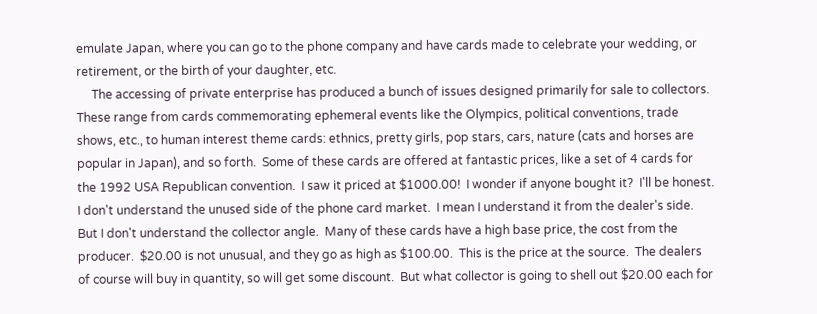emulate Japan, where you can go to the phone company and have cards made to celebrate your wedding, or retirement, or the birth of your daughter, etc.
     The accessing of private enterprise has produced a bunch of issues designed primarily for sale to collectors.  These range from cards commemorating ephemeral events like the Olympics, political conventions, trade shows, etc., to human interest theme cards: ethnics, pretty girls, pop stars, cars, nature (cats and horses are popular in Japan), and so forth.  Some of these cards are offered at fantastic prices, like a set of 4 cards for the 1992 USA Republican convention.  I saw it priced at $1000.00!  I wonder if anyone bought it?  I'll be honest.  I don't understand the unused side of the phone card market.  I mean I understand it from the dealer's side.  But I don't understand the collector angle.  Many of these cards have a high base price, the cost from the producer.  $20.00 is not unusual, and they go as high as $100.00.  This is the price at the source.  The dealers of course will buy in quantity, so will get some discount.  But what collector is going to shell out $20.00 each for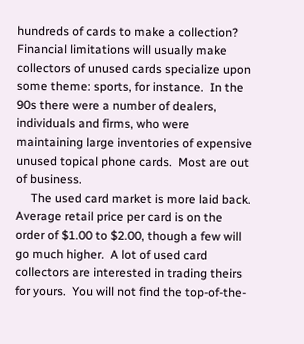hundreds of cards to make a collection?  Financial limitations will usually make collectors of unused cards specialize upon some theme: sports, for instance.  In the 90s there were a number of dealers, individuals and firms, who were maintaining large inventories of expensive unused topical phone cards.  Most are out of business.
     The used card market is more laid back.  Average retail price per card is on the order of $1.00 to $2.00, though a few will go much higher.  A lot of used card collectors are interested in trading theirs for yours.  You will not find the top-of-the-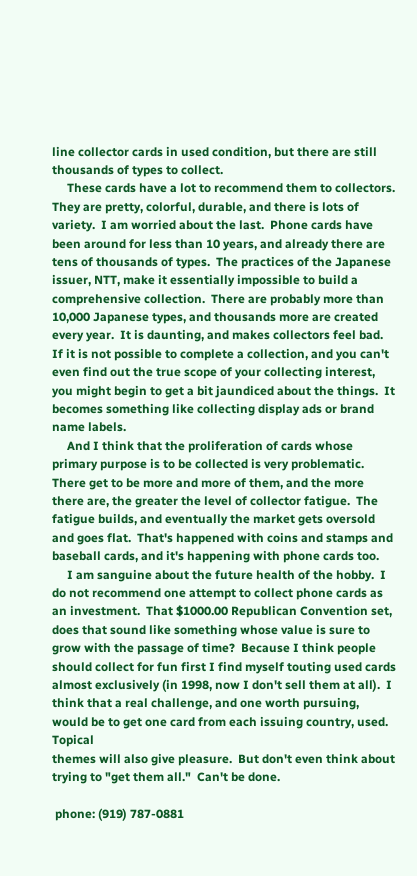line collector cards in used condition, but there are still thousands of types to collect.
     These cards have a lot to recommend them to collectors.  They are pretty, colorful, durable, and there is lots of variety.  I am worried about the last.  Phone cards have been around for less than 10 years, and already there are tens of thousands of types.  The practices of the Japanese issuer, NTT, make it essentially impossible to build a comprehensive collection.  There are probably more than 10,000 Japanese types, and thousands more are created every year.  It is daunting, and makes collectors feel bad.  If it is not possible to complete a collection, and you can't even find out the true scope of your collecting interest, you might begin to get a bit jaundiced about the things.  It becomes something like collecting display ads or brand name labels.
     And I think that the proliferation of cards whose primary purpose is to be collected is very problematic.  There get to be more and more of them, and the more there are, the greater the level of collector fatigue.  The fatigue builds, and eventually the market gets oversold and goes flat.  That's happened with coins and stamps and baseball cards, and it's happening with phone cards too.
     I am sanguine about the future health of the hobby.  I do not recommend one attempt to collect phone cards as an investment.  That $1000.00 Republican Convention set, does that sound like something whose value is sure to grow with the passage of time?  Because I think people should collect for fun first I find myself touting used cards almost exclusively (in 1998, now I don't sell them at all).  I think that a real challenge, and one worth pursuing, would be to get one card from each issuing country, used.  Topical
themes will also give pleasure.  But don't even think about trying to "get them all."  Can't be done.

 phone: (919) 787-0881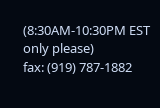(8:30AM-10:30PM EST only please)
fax: (919) 787-1882